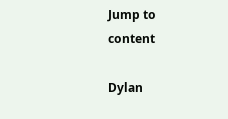Jump to content

Dylan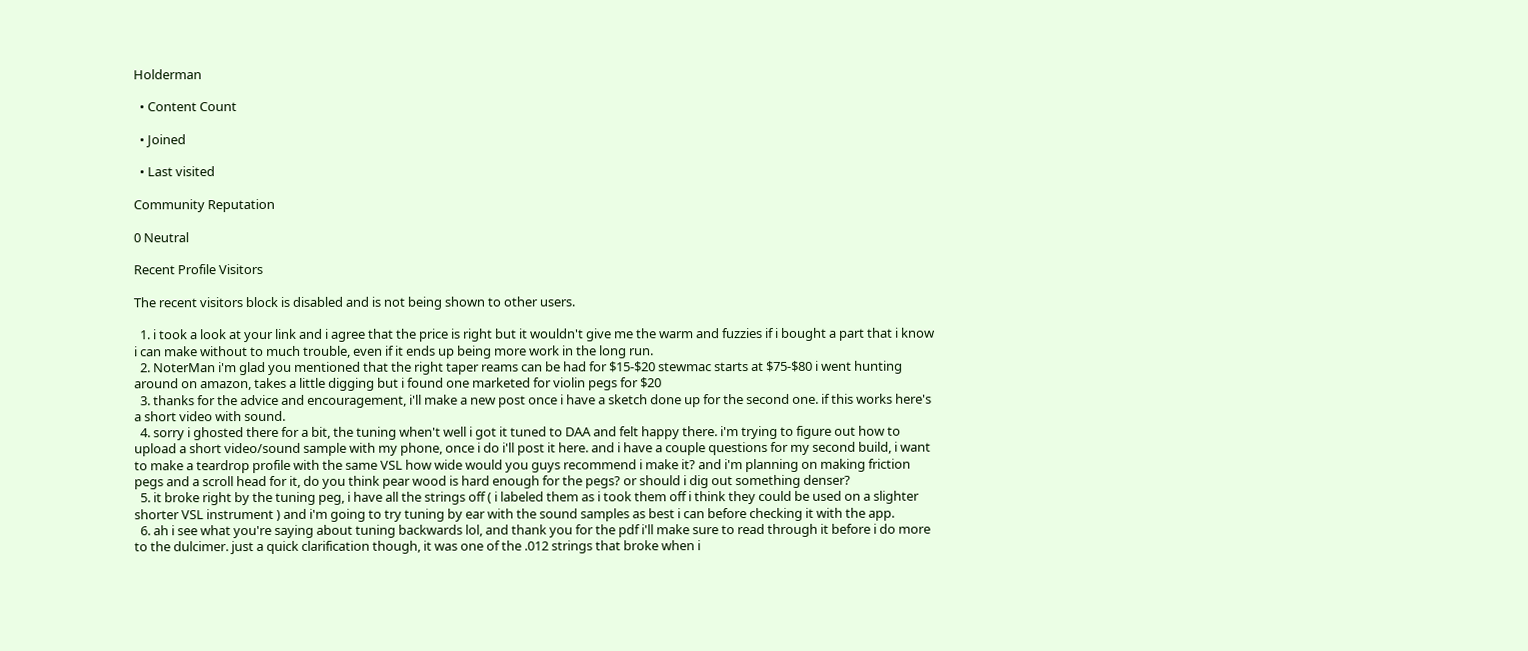Holderman

  • Content Count

  • Joined

  • Last visited

Community Reputation

0 Neutral

Recent Profile Visitors

The recent visitors block is disabled and is not being shown to other users.

  1. i took a look at your link and i agree that the price is right but it wouldn't give me the warm and fuzzies if i bought a part that i know i can make without to much trouble, even if it ends up being more work in the long run.
  2. NoterMan i'm glad you mentioned that the right taper reams can be had for $15-$20 stewmac starts at $75-$80 i went hunting around on amazon, takes a little digging but i found one marketed for violin pegs for $20
  3. thanks for the advice and encouragement, i'll make a new post once i have a sketch done up for the second one. if this works here's a short video with sound.
  4. sorry i ghosted there for a bit, the tuning when't well i got it tuned to DAA and felt happy there. i'm trying to figure out how to upload a short video/sound sample with my phone, once i do i'll post it here. and i have a couple questions for my second build, i want to make a teardrop profile with the same VSL how wide would you guys recommend i make it? and i'm planning on making friction pegs and a scroll head for it, do you think pear wood is hard enough for the pegs? or should i dig out something denser?
  5. it broke right by the tuning peg, i have all the strings off ( i labeled them as i took them off i think they could be used on a slighter shorter VSL instrument ) and i'm going to try tuning by ear with the sound samples as best i can before checking it with the app.
  6. ah i see what you're saying about tuning backwards lol, and thank you for the pdf i'll make sure to read through it before i do more to the dulcimer. just a quick clarification though, it was one of the .012 strings that broke when i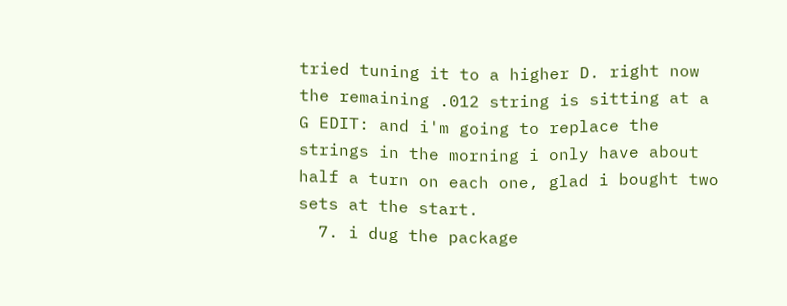tried tuning it to a higher D. right now the remaining .012 string is sitting at a G EDIT: and i'm going to replace the strings in the morning i only have about half a turn on each one, glad i bought two sets at the start.
  7. i dug the package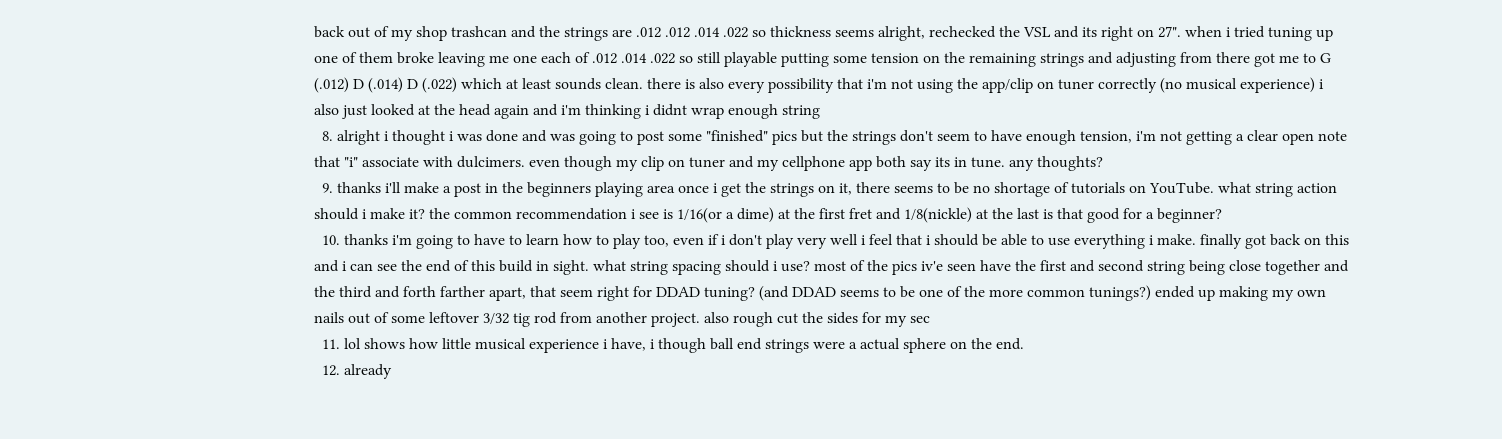back out of my shop trashcan and the strings are .012 .012 .014 .022 so thickness seems alright, rechecked the VSL and its right on 27". when i tried tuning up one of them broke leaving me one each of .012 .014 .022 so still playable putting some tension on the remaining strings and adjusting from there got me to G (.012) D (.014) D (.022) which at least sounds clean. there is also every possibility that i'm not using the app/clip on tuner correctly (no musical experience) i also just looked at the head again and i'm thinking i didnt wrap enough string
  8. alright i thought i was done and was going to post some "finished" pics but the strings don't seem to have enough tension, i'm not getting a clear open note that "i" associate with dulcimers. even though my clip on tuner and my cellphone app both say its in tune. any thoughts?
  9. thanks i'll make a post in the beginners playing area once i get the strings on it, there seems to be no shortage of tutorials on YouTube. what string action should i make it? the common recommendation i see is 1/16(or a dime) at the first fret and 1/8(nickle) at the last is that good for a beginner?
  10. thanks i'm going to have to learn how to play too, even if i don't play very well i feel that i should be able to use everything i make. finally got back on this and i can see the end of this build in sight. what string spacing should i use? most of the pics iv'e seen have the first and second string being close together and the third and forth farther apart, that seem right for DDAD tuning? (and DDAD seems to be one of the more common tunings?) ended up making my own nails out of some leftover 3/32 tig rod from another project. also rough cut the sides for my sec
  11. lol shows how little musical experience i have, i though ball end strings were a actual sphere on the end.
  12. already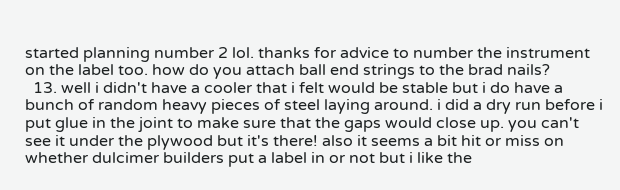started planning number 2 lol. thanks for advice to number the instrument on the label too. how do you attach ball end strings to the brad nails?
  13. well i didn't have a cooler that i felt would be stable but i do have a bunch of random heavy pieces of steel laying around. i did a dry run before i put glue in the joint to make sure that the gaps would close up. you can't see it under the plywood but it's there! also it seems a bit hit or miss on whether dulcimer builders put a label in or not but i like the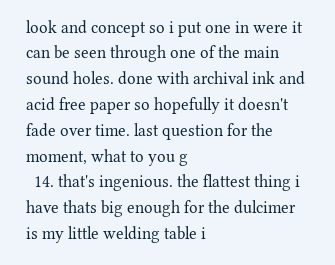look and concept so i put one in were it can be seen through one of the main sound holes. done with archival ink and acid free paper so hopefully it doesn't fade over time. last question for the moment, what to you g
  14. that's ingenious. the flattest thing i have thats big enough for the dulcimer is my little welding table i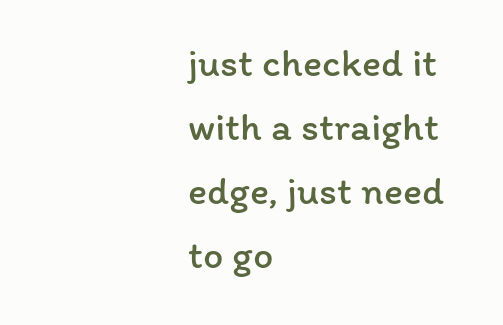just checked it with a straight edge, just need to go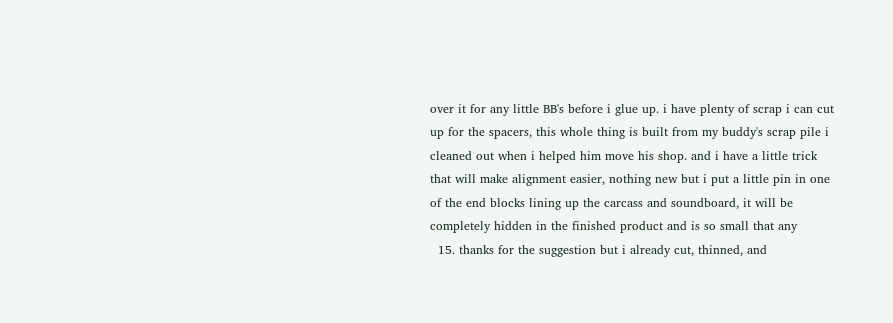over it for any little BB's before i glue up. i have plenty of scrap i can cut up for the spacers, this whole thing is built from my buddy's scrap pile i cleaned out when i helped him move his shop. and i have a little trick that will make alignment easier, nothing new but i put a little pin in one of the end blocks lining up the carcass and soundboard, it will be completely hidden in the finished product and is so small that any
  15. thanks for the suggestion but i already cut, thinned, and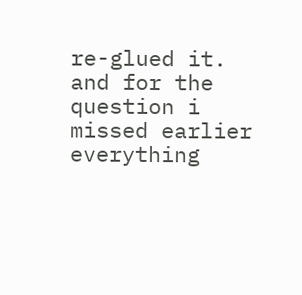re-glued it. and for the question i missed earlier everything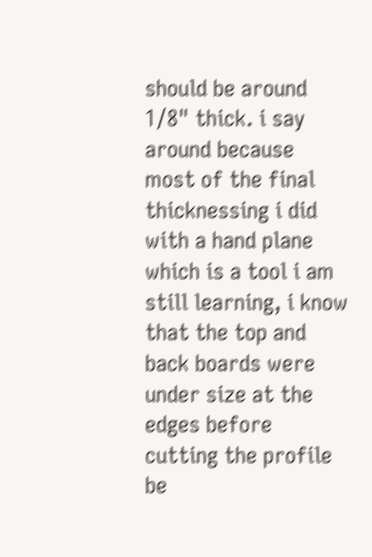should be around 1/8" thick. i say around because most of the final thicknessing i did with a hand plane which is a tool i am still learning, i know that the top and back boards were under size at the edges before cutting the profile be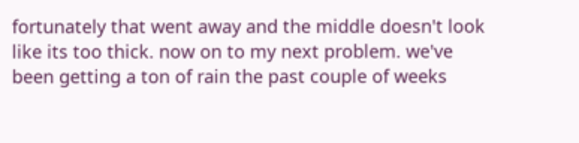fortunately that went away and the middle doesn't look like its too thick. now on to my next problem. we've been getting a ton of rain the past couple of weeks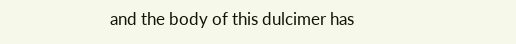and the body of this dulcimer has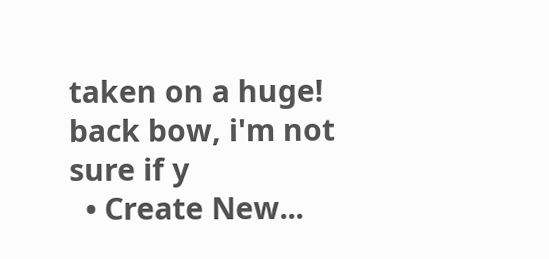taken on a huge! back bow, i'm not sure if y
  • Create New...